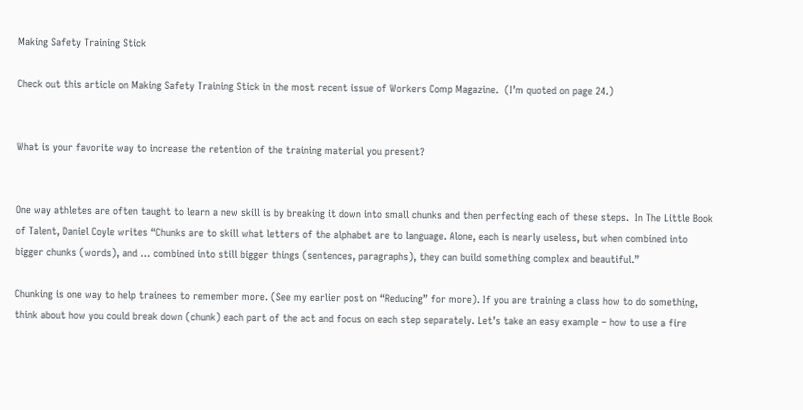Making Safety Training Stick

Check out this article on Making Safety Training Stick in the most recent issue of Workers Comp Magazine.  (I’m quoted on page 24.)


What is your favorite way to increase the retention of the training material you present?


One way athletes are often taught to learn a new skill is by breaking it down into small chunks and then perfecting each of these steps.  In The Little Book of Talent, Daniel Coyle writes “Chunks are to skill what letters of the alphabet are to language. Alone, each is nearly useless, but when combined into bigger chunks (words), and … combined into still bigger things (sentences, paragraphs), they can build something complex and beautiful.”

Chunking is one way to help trainees to remember more. (See my earlier post on “Reducing” for more). If you are training a class how to do something, think about how you could break down (chunk) each part of the act and focus on each step separately. Let’s take an easy example – how to use a fire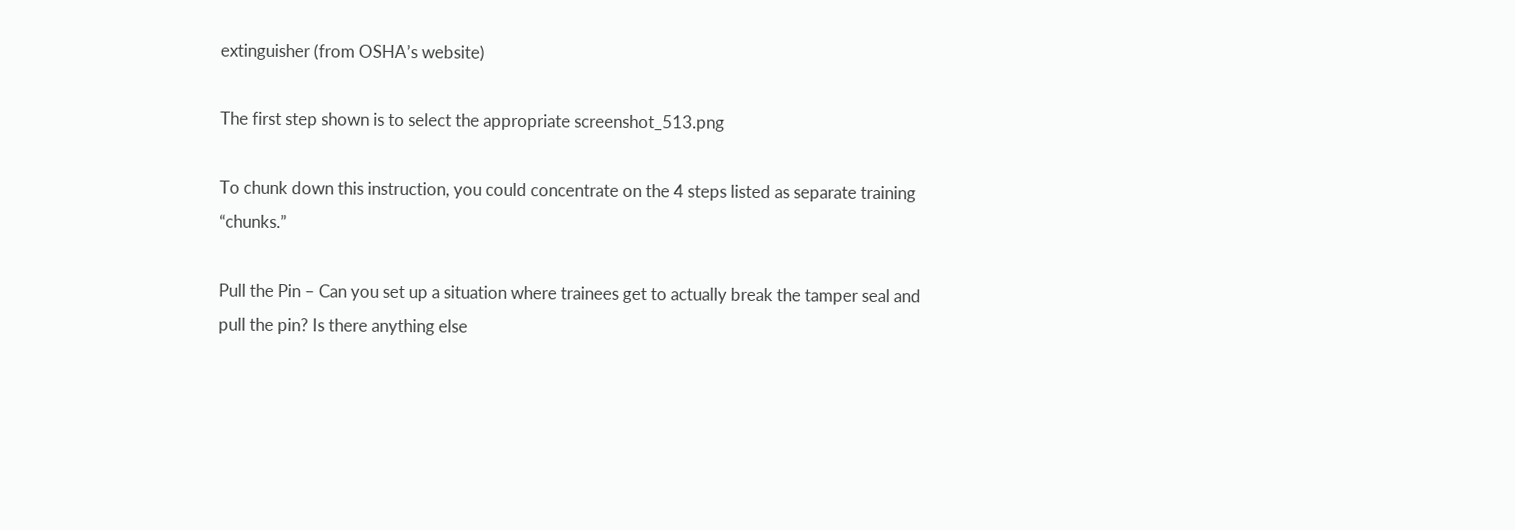extinguisher (from OSHA’s website)

The first step shown is to select the appropriate screenshot_513.png

To chunk down this instruction, you could concentrate on the 4 steps listed as separate training “chunks.”

Pull the Pin – Can you set up a situation where trainees get to actually break the tamper seal and pull the pin? Is there anything else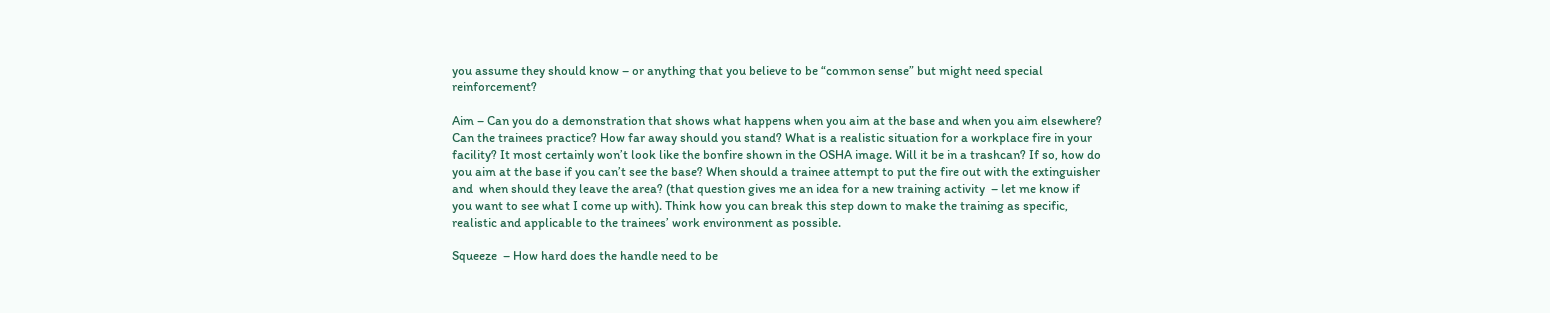you assume they should know – or anything that you believe to be “common sense” but might need special reinforcement?

Aim – Can you do a demonstration that shows what happens when you aim at the base and when you aim elsewhere?  Can the trainees practice? How far away should you stand? What is a realistic situation for a workplace fire in your facility? It most certainly won’t look like the bonfire shown in the OSHA image. Will it be in a trashcan? If so, how do you aim at the base if you can’t see the base? When should a trainee attempt to put the fire out with the extinguisher and  when should they leave the area? (that question gives me an idea for a new training activity  – let me know if you want to see what I come up with). Think how you can break this step down to make the training as specific, realistic and applicable to the trainees’ work environment as possible.

Squeeze  – How hard does the handle need to be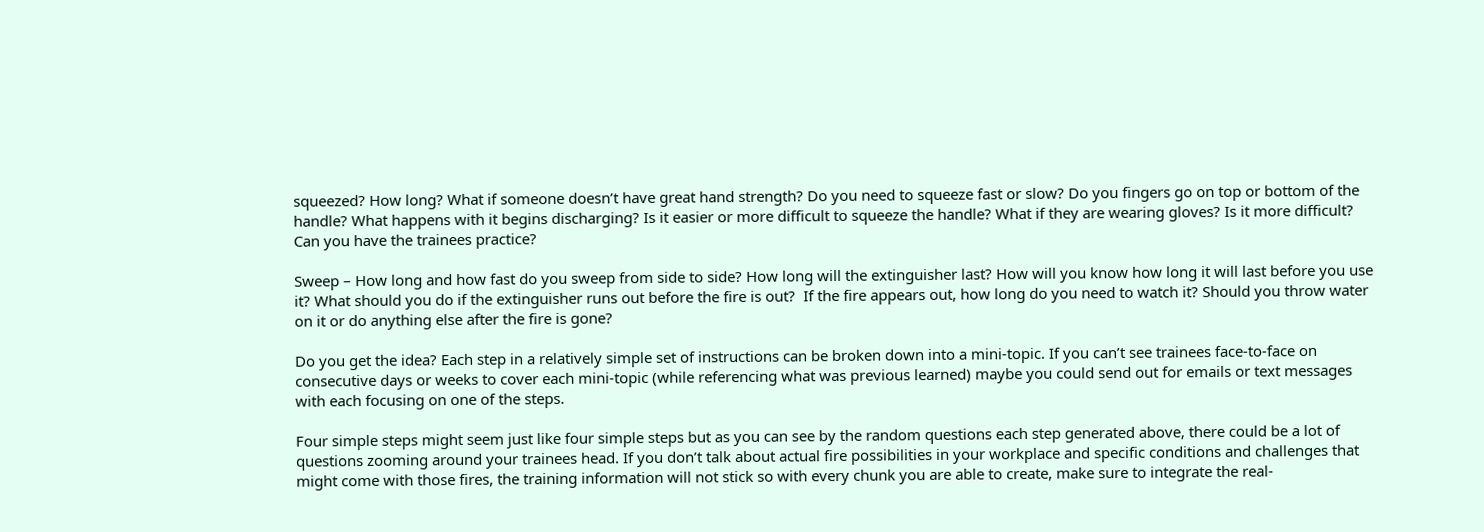squeezed? How long? What if someone doesn’t have great hand strength? Do you need to squeeze fast or slow? Do you fingers go on top or bottom of the handle? What happens with it begins discharging? Is it easier or more difficult to squeeze the handle? What if they are wearing gloves? Is it more difficult? Can you have the trainees practice?

Sweep – How long and how fast do you sweep from side to side? How long will the extinguisher last? How will you know how long it will last before you use it? What should you do if the extinguisher runs out before the fire is out?  If the fire appears out, how long do you need to watch it? Should you throw water on it or do anything else after the fire is gone?

Do you get the idea? Each step in a relatively simple set of instructions can be broken down into a mini-topic. If you can’t see trainees face-to-face on consecutive days or weeks to cover each mini-topic (while referencing what was previous learned) maybe you could send out for emails or text messages with each focusing on one of the steps.

Four simple steps might seem just like four simple steps but as you can see by the random questions each step generated above, there could be a lot of questions zooming around your trainees head. If you don’t talk about actual fire possibilities in your workplace and specific conditions and challenges that might come with those fires, the training information will not stick so with every chunk you are able to create, make sure to integrate the real-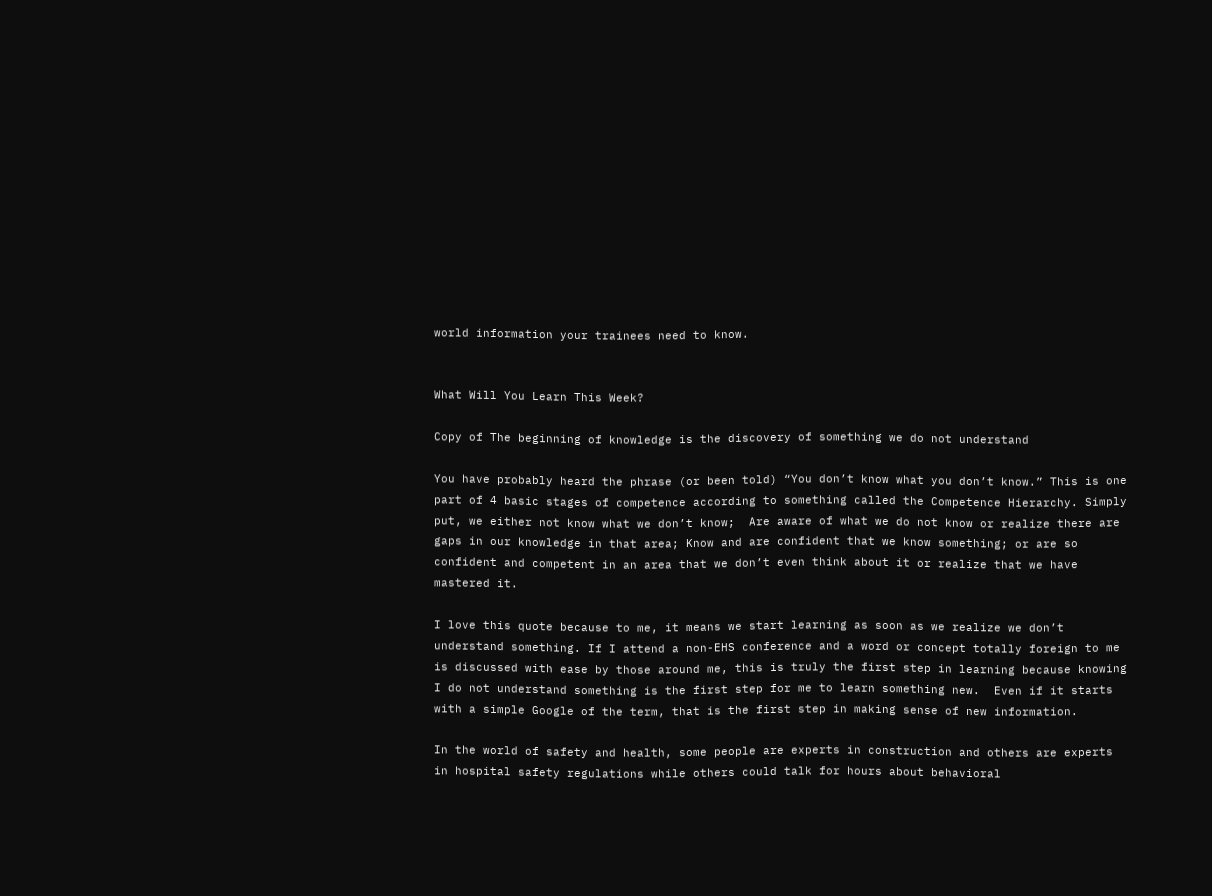world information your trainees need to know.


What Will You Learn This Week?

Copy of The beginning of knowledge is the discovery of something we do not understand

You have probably heard the phrase (or been told) “You don’t know what you don’t know.” This is one part of 4 basic stages of competence according to something called the Competence Hierarchy. Simply put, we either not know what we don’t know;  Are aware of what we do not know or realize there are gaps in our knowledge in that area; Know and are confident that we know something; or are so confident and competent in an area that we don’t even think about it or realize that we have mastered it.

I love this quote because to me, it means we start learning as soon as we realize we don’t understand something. If I attend a non-EHS conference and a word or concept totally foreign to me is discussed with ease by those around me, this is truly the first step in learning because knowing I do not understand something is the first step for me to learn something new.  Even if it starts with a simple Google of the term, that is the first step in making sense of new information.

In the world of safety and health, some people are experts in construction and others are experts in hospital safety regulations while others could talk for hours about behavioral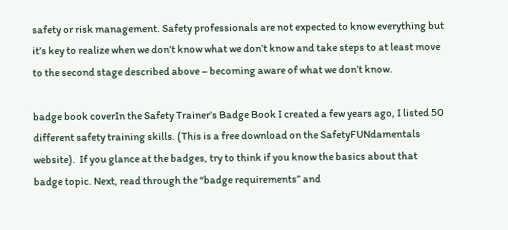safety or risk management. Safety professionals are not expected to know everything but it’s key to realize when we don’t know what we don’t know and take steps to at least move to the second stage described above – becoming aware of what we don’t know.

badge book coverIn the Safety Trainer’s Badge Book I created a few years ago, I listed 50 different safety training skills. (This is a free download on the SafetyFUNdamentals website).  If you glance at the badges, try to think if you know the basics about that badge topic. Next, read through the “badge requirements” and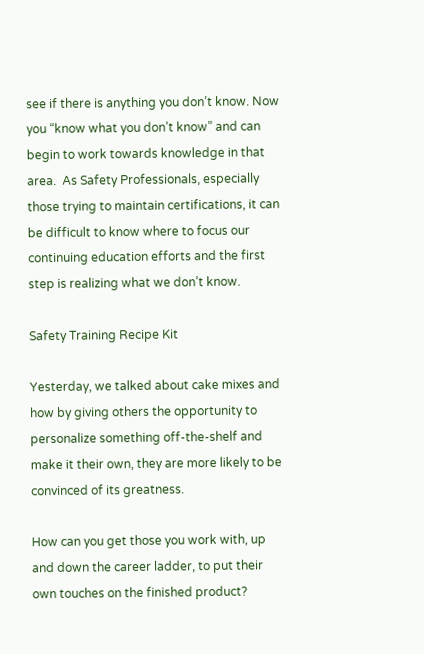see if there is anything you don’t know. Now you “know what you don’t know” and can begin to work towards knowledge in that area.  As Safety Professionals, especially those trying to maintain certifications, it can be difficult to know where to focus our continuing education efforts and the first step is realizing what we don’t know.

Safety Training Recipe Kit

Yesterday, we talked about cake mixes and how by giving others the opportunity to personalize something off-the-shelf and make it their own, they are more likely to be convinced of its greatness.

How can you get those you work with, up and down the career ladder, to put their own touches on the finished product?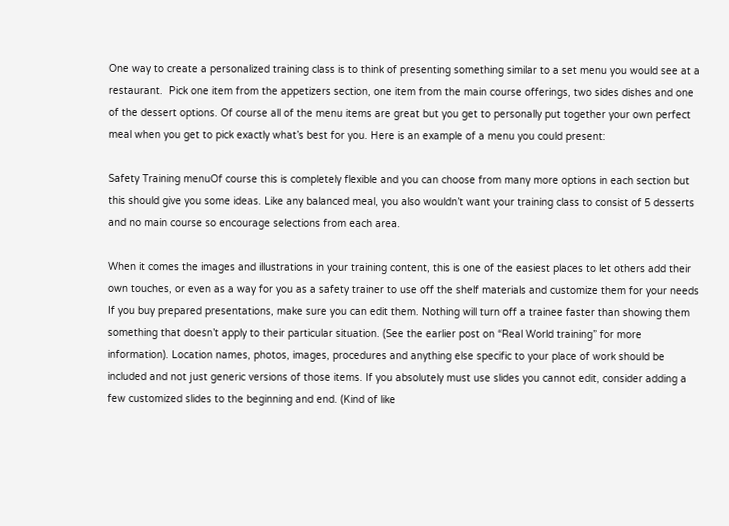One way to create a personalized training class is to think of presenting something similar to a set menu you would see at a restaurant.  Pick one item from the appetizers section, one item from the main course offerings, two sides dishes and one of the dessert options. Of course all of the menu items are great but you get to personally put together your own perfect meal when you get to pick exactly what’s best for you. Here is an example of a menu you could present:

Safety Training menuOf course this is completely flexible and you can choose from many more options in each section but this should give you some ideas. Like any balanced meal, you also wouldn’t want your training class to consist of 5 desserts and no main course so encourage selections from each area.

When it comes the images and illustrations in your training content, this is one of the easiest places to let others add their own touches, or even as a way for you as a safety trainer to use off the shelf materials and customize them for your needs If you buy prepared presentations, make sure you can edit them. Nothing will turn off a trainee faster than showing them something that doesn’t apply to their particular situation. (See the earlier post on “Real World training” for more information). Location names, photos, images, procedures and anything else specific to your place of work should be included and not just generic versions of those items. If you absolutely must use slides you cannot edit, consider adding a few customized slides to the beginning and end. (Kind of like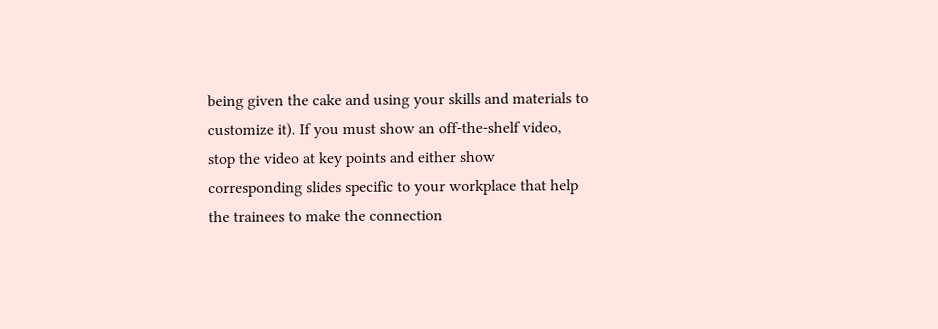being given the cake and using your skills and materials to customize it). If you must show an off-the-shelf video, stop the video at key points and either show corresponding slides specific to your workplace that help the trainees to make the connection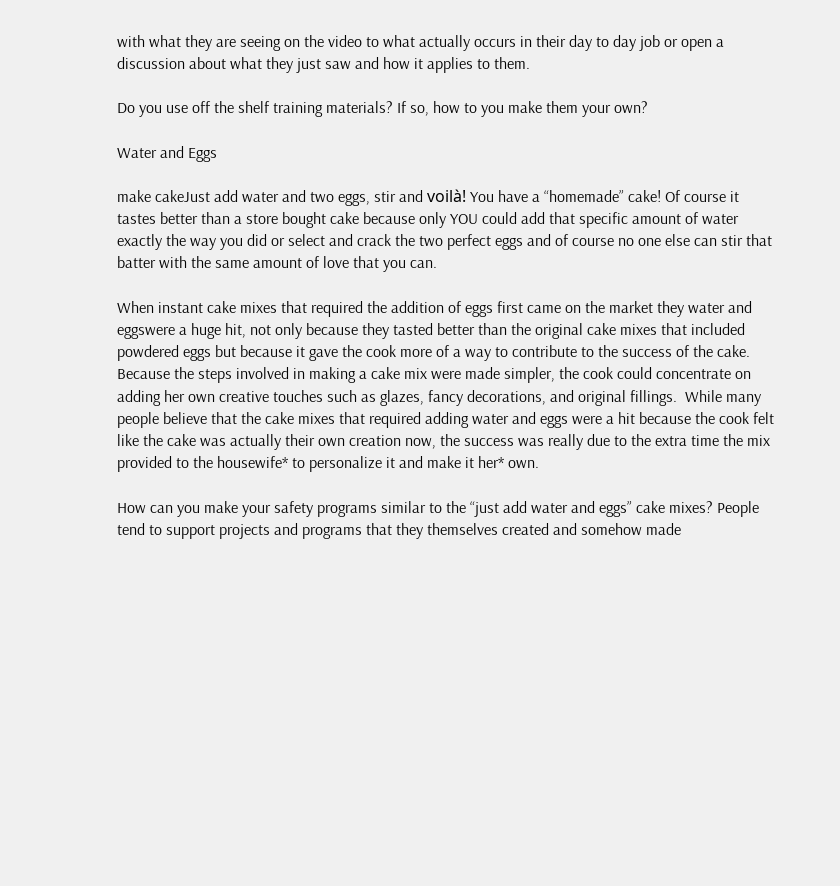with what they are seeing on the video to what actually occurs in their day to day job or open a discussion about what they just saw and how it applies to them.

Do you use off the shelf training materials? If so, how to you make them your own?

Water and Eggs

make cakeJust add water and two eggs, stir and voilà! You have a “homemade” cake! Of course it tastes better than a store bought cake because only YOU could add that specific amount of water exactly the way you did or select and crack the two perfect eggs and of course no one else can stir that batter with the same amount of love that you can.

When instant cake mixes that required the addition of eggs first came on the market they water and eggswere a huge hit, not only because they tasted better than the original cake mixes that included powdered eggs but because it gave the cook more of a way to contribute to the success of the cake. Because the steps involved in making a cake mix were made simpler, the cook could concentrate on adding her own creative touches such as glazes, fancy decorations, and original fillings.  While many people believe that the cake mixes that required adding water and eggs were a hit because the cook felt like the cake was actually their own creation now, the success was really due to the extra time the mix provided to the housewife* to personalize it and make it her* own.

How can you make your safety programs similar to the “just add water and eggs” cake mixes? People tend to support projects and programs that they themselves created and somehow made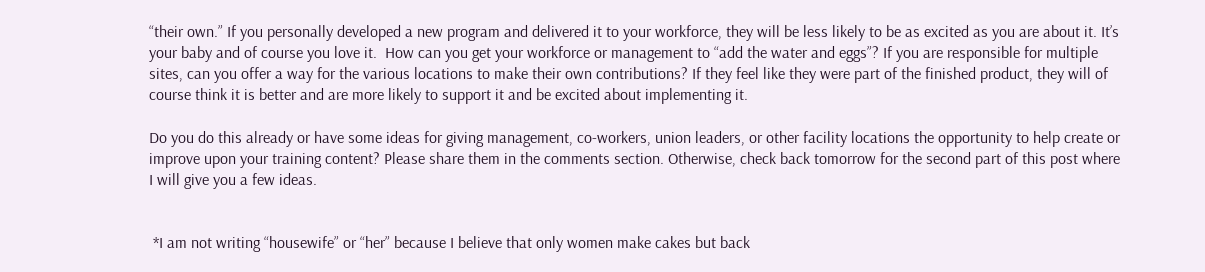“their own.” If you personally developed a new program and delivered it to your workforce, they will be less likely to be as excited as you are about it. It’s your baby and of course you love it.  How can you get your workforce or management to “add the water and eggs”? If you are responsible for multiple sites, can you offer a way for the various locations to make their own contributions? If they feel like they were part of the finished product, they will of course think it is better and are more likely to support it and be excited about implementing it.

Do you do this already or have some ideas for giving management, co-workers, union leaders, or other facility locations the opportunity to help create or improve upon your training content? Please share them in the comments section. Otherwise, check back tomorrow for the second part of this post where I will give you a few ideas.


 *I am not writing “housewife” or “her” because I believe that only women make cakes but back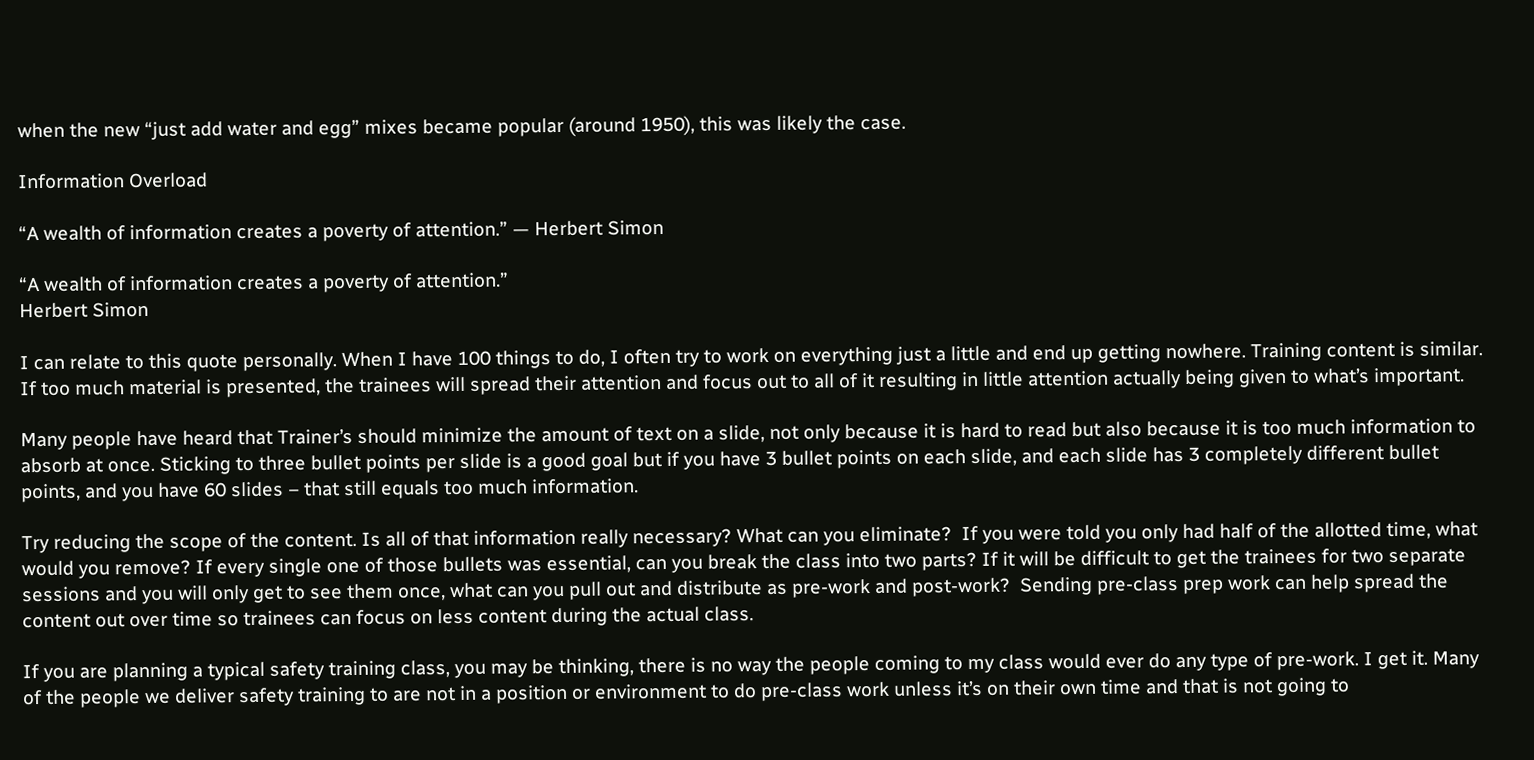when the new “just add water and egg” mixes became popular (around 1950), this was likely the case.

Information Overload

“A wealth of information creates a poverty of attention.” — Herbert Simon

“A wealth of information creates a poverty of attention.”
Herbert Simon

I can relate to this quote personally. When I have 100 things to do, I often try to work on everything just a little and end up getting nowhere. Training content is similar. If too much material is presented, the trainees will spread their attention and focus out to all of it resulting in little attention actually being given to what’s important.

Many people have heard that Trainer’s should minimize the amount of text on a slide, not only because it is hard to read but also because it is too much information to absorb at once. Sticking to three bullet points per slide is a good goal but if you have 3 bullet points on each slide, and each slide has 3 completely different bullet points, and you have 60 slides – that still equals too much information.

Try reducing the scope of the content. Is all of that information really necessary? What can you eliminate?  If you were told you only had half of the allotted time, what would you remove? If every single one of those bullets was essential, can you break the class into two parts? If it will be difficult to get the trainees for two separate sessions and you will only get to see them once, what can you pull out and distribute as pre-work and post-work?  Sending pre-class prep work can help spread the content out over time so trainees can focus on less content during the actual class.

If you are planning a typical safety training class, you may be thinking, there is no way the people coming to my class would ever do any type of pre-work. I get it. Many of the people we deliver safety training to are not in a position or environment to do pre-class work unless it’s on their own time and that is not going to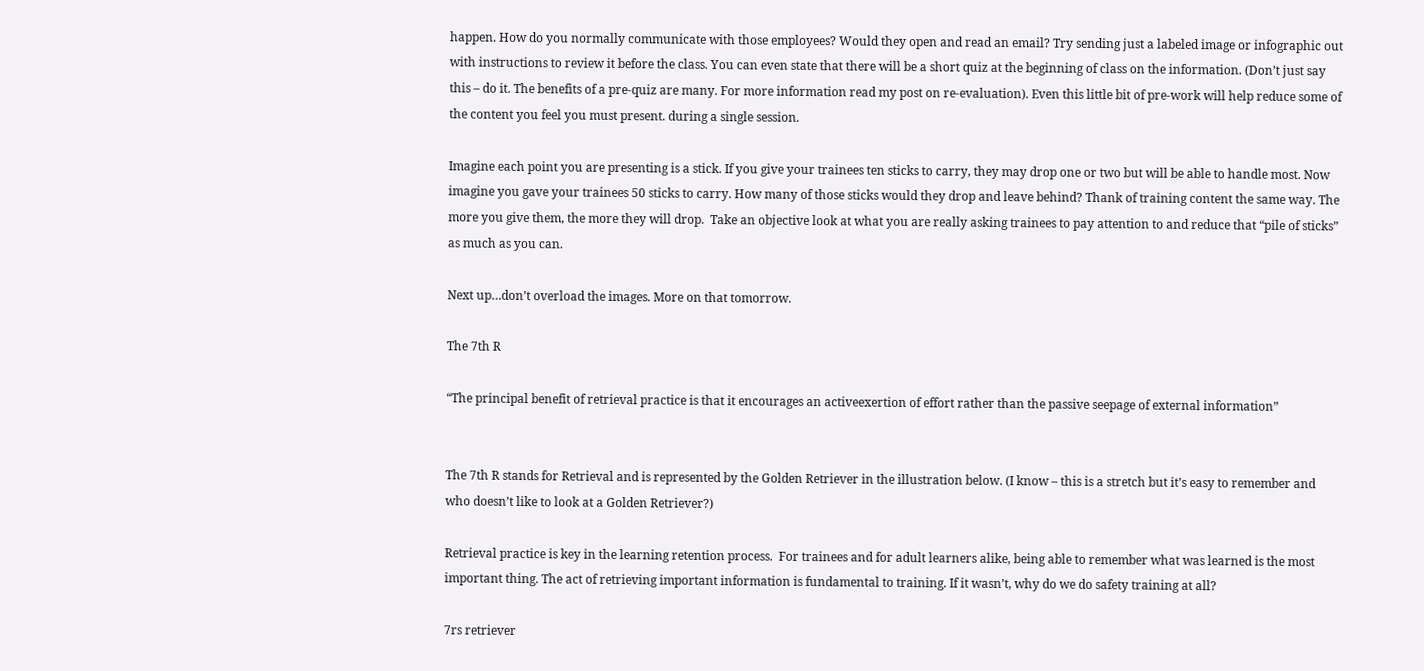happen. How do you normally communicate with those employees? Would they open and read an email? Try sending just a labeled image or infographic out with instructions to review it before the class. You can even state that there will be a short quiz at the beginning of class on the information. (Don’t just say this – do it. The benefits of a pre-quiz are many. For more information read my post on re-evaluation). Even this little bit of pre-work will help reduce some of the content you feel you must present. during a single session.

Imagine each point you are presenting is a stick. If you give your trainees ten sticks to carry, they may drop one or two but will be able to handle most. Now imagine you gave your trainees 50 sticks to carry. How many of those sticks would they drop and leave behind? Thank of training content the same way. The more you give them, the more they will drop.  Take an objective look at what you are really asking trainees to pay attention to and reduce that “pile of sticks” as much as you can.

Next up…don’t overload the images. More on that tomorrow.

The 7th R

“The principal benefit of retrieval practice is that it encourages an activeexertion of effort rather than the passive seepage of external information”


The 7th R stands for Retrieval and is represented by the Golden Retriever in the illustration below. (I know – this is a stretch but it’s easy to remember and who doesn’t like to look at a Golden Retriever?)

Retrieval practice is key in the learning retention process.  For trainees and for adult learners alike, being able to remember what was learned is the most important thing. The act of retrieving important information is fundamental to training. If it wasn’t, why do we do safety training at all?

7rs retriever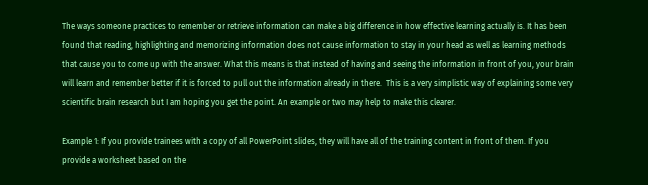The ways someone practices to remember or retrieve information can make a big difference in how effective learning actually is. It has been found that reading, highlighting and memorizing information does not cause information to stay in your head as well as learning methods that cause you to come up with the answer. What this means is that instead of having and seeing the information in front of you, your brain will learn and remember better if it is forced to pull out the information already in there.  This is a very simplistic way of explaining some very scientific brain research but I am hoping you get the point. An example or two may help to make this clearer.

Example 1: If you provide trainees with a copy of all PowerPoint slides, they will have all of the training content in front of them. If you provide a worksheet based on the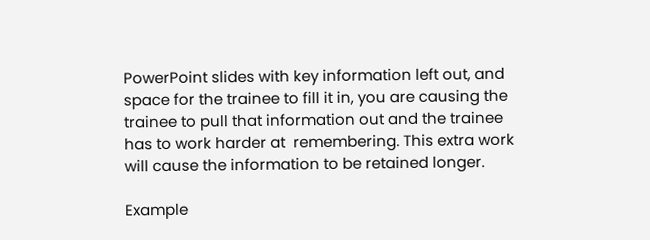PowerPoint slides with key information left out, and space for the trainee to fill it in, you are causing the trainee to pull that information out and the trainee has to work harder at  remembering. This extra work will cause the information to be retained longer.

Example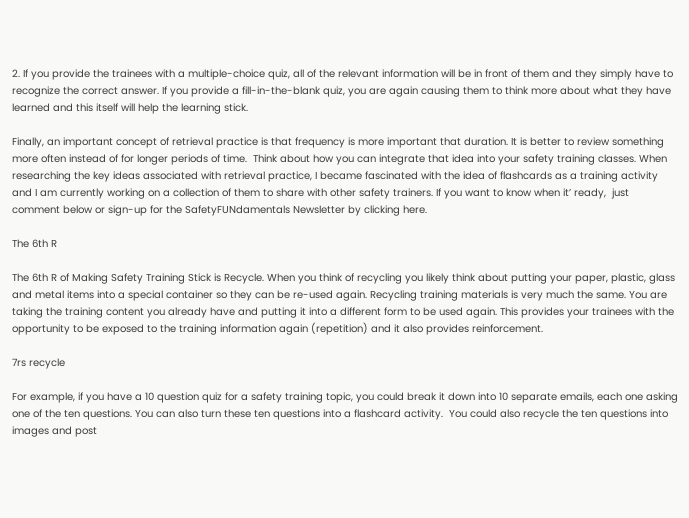2. If you provide the trainees with a multiple-choice quiz, all of the relevant information will be in front of them and they simply have to recognize the correct answer. If you provide a fill-in-the-blank quiz, you are again causing them to think more about what they have learned and this itself will help the learning stick.

Finally, an important concept of retrieval practice is that frequency is more important that duration. It is better to review something more often instead of for longer periods of time.  Think about how you can integrate that idea into your safety training classes. When researching the key ideas associated with retrieval practice, I became fascinated with the idea of flashcards as a training activity and I am currently working on a collection of them to share with other safety trainers. If you want to know when it’ ready,  just comment below or sign-up for the SafetyFUNdamentals Newsletter by clicking here.

The 6th R

The 6th R of Making Safety Training Stick is Recycle. When you think of recycling you likely think about putting your paper, plastic, glass and metal items into a special container so they can be re-used again. Recycling training materials is very much the same. You are taking the training content you already have and putting it into a different form to be used again. This provides your trainees with the opportunity to be exposed to the training information again (repetition) and it also provides reinforcement.

7rs recycle

For example, if you have a 10 question quiz for a safety training topic, you could break it down into 10 separate emails, each one asking one of the ten questions. You can also turn these ten questions into a flashcard activity.  You could also recycle the ten questions into images and post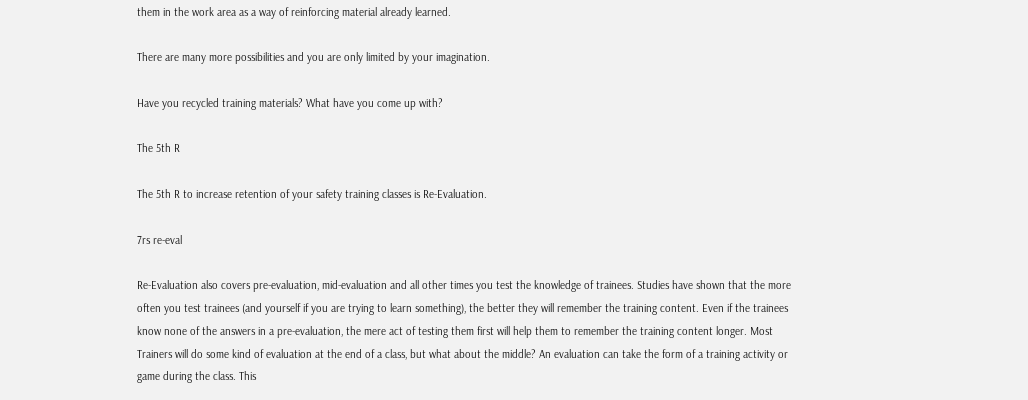them in the work area as a way of reinforcing material already learned.

There are many more possibilities and you are only limited by your imagination.

Have you recycled training materials? What have you come up with?

The 5th R

The 5th R to increase retention of your safety training classes is Re-Evaluation.

7rs re-eval

Re-Evaluation also covers pre-evaluation, mid-evaluation and all other times you test the knowledge of trainees. Studies have shown that the more often you test trainees (and yourself if you are trying to learn something), the better they will remember the training content. Even if the trainees know none of the answers in a pre-evaluation, the mere act of testing them first will help them to remember the training content longer. Most Trainers will do some kind of evaluation at the end of a class, but what about the middle? An evaluation can take the form of a training activity or game during the class. This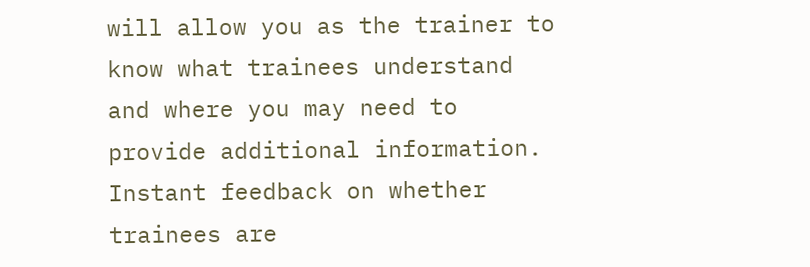will allow you as the trainer to know what trainees understand and where you may need to provide additional information. Instant feedback on whether trainees are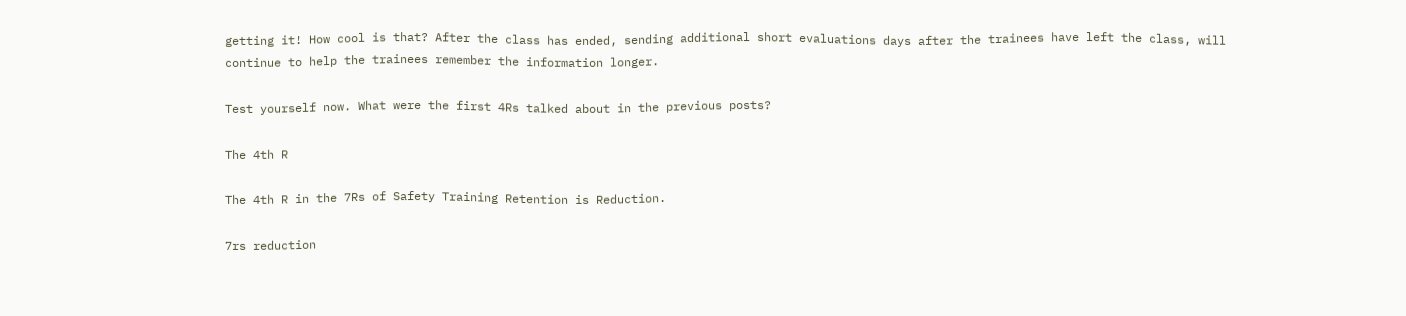getting it! How cool is that? After the class has ended, sending additional short evaluations days after the trainees have left the class, will continue to help the trainees remember the information longer.

Test yourself now. What were the first 4Rs talked about in the previous posts?

The 4th R

The 4th R in the 7Rs of Safety Training Retention is Reduction.

7rs reduction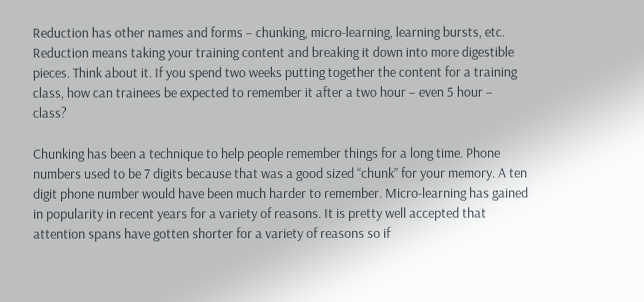Reduction has other names and forms – chunking, micro-learning, learning bursts, etc.  Reduction means taking your training content and breaking it down into more digestible pieces. Think about it. If you spend two weeks putting together the content for a training class, how can trainees be expected to remember it after a two hour – even 5 hour – class?

Chunking has been a technique to help people remember things for a long time. Phone numbers used to be 7 digits because that was a good sized “chunk” for your memory. A ten digit phone number would have been much harder to remember. Micro-learning has gained in popularity in recent years for a variety of reasons. It is pretty well accepted that attention spans have gotten shorter for a variety of reasons so if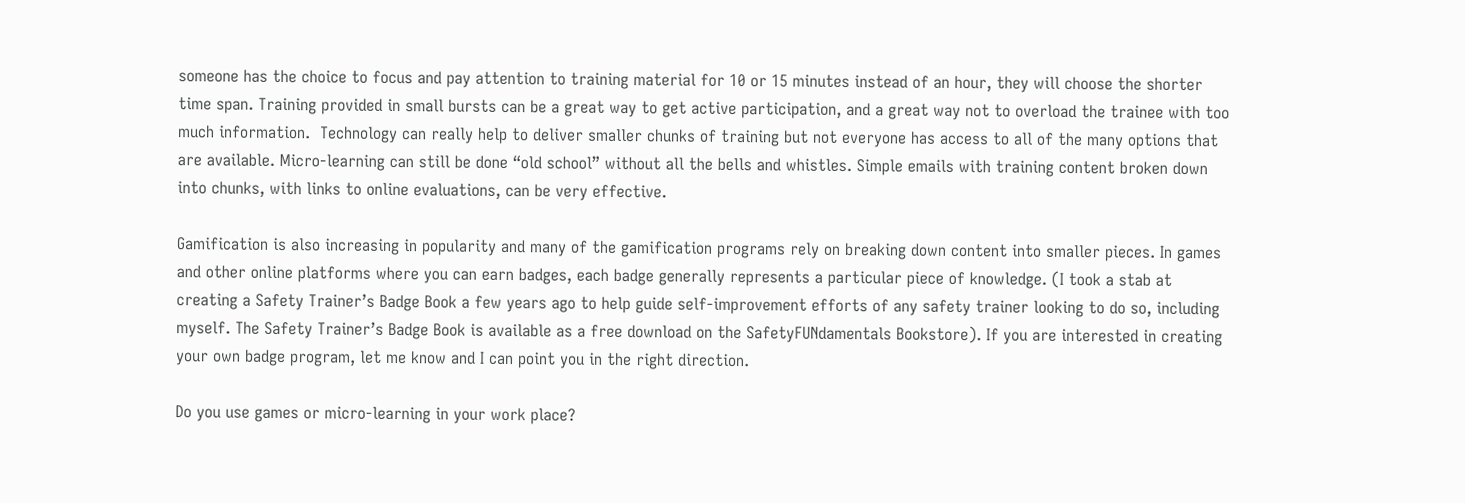someone has the choice to focus and pay attention to training material for 10 or 15 minutes instead of an hour, they will choose the shorter time span. Training provided in small bursts can be a great way to get active participation, and a great way not to overload the trainee with too much information.  Technology can really help to deliver smaller chunks of training but not everyone has access to all of the many options that are available. Micro-learning can still be done “old school” without all the bells and whistles. Simple emails with training content broken down into chunks, with links to online evaluations, can be very effective.

Gamification is also increasing in popularity and many of the gamification programs rely on breaking down content into smaller pieces. In games and other online platforms where you can earn badges, each badge generally represents a particular piece of knowledge. (I took a stab at creating a Safety Trainer’s Badge Book a few years ago to help guide self-improvement efforts of any safety trainer looking to do so, including myself. The Safety Trainer’s Badge Book is available as a free download on the SafetyFUNdamentals Bookstore). If you are interested in creating your own badge program, let me know and I can point you in the right direction.

Do you use games or micro-learning in your work place?